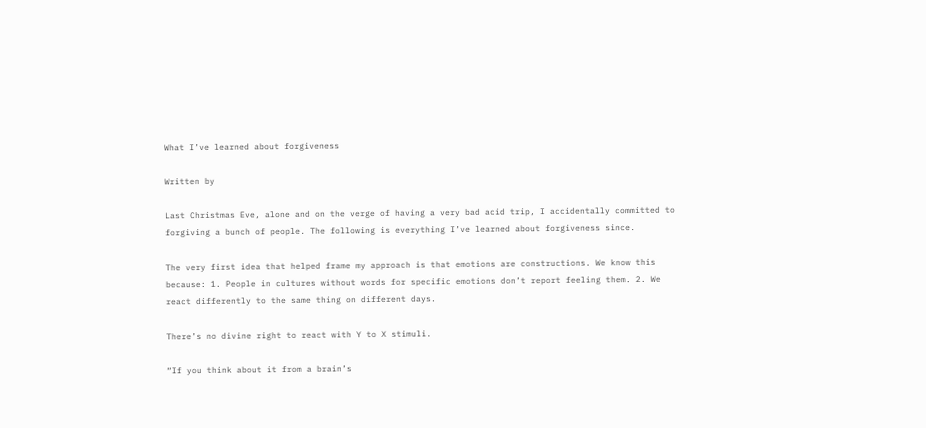What I’ve learned about forgiveness

Written by

Last Christmas Eve, alone and on the verge of having a very bad acid trip, I accidentally committed to forgiving a bunch of people. The following is everything I’ve learned about forgiveness since.

The very first idea that helped frame my approach is that emotions are constructions. We know this because: 1. People in cultures without words for specific emotions don’t report feeling them. 2. We react differently to the same thing on different days.

There’s no divine right to react with Y to X stimuli.

“If you think about it from a brain’s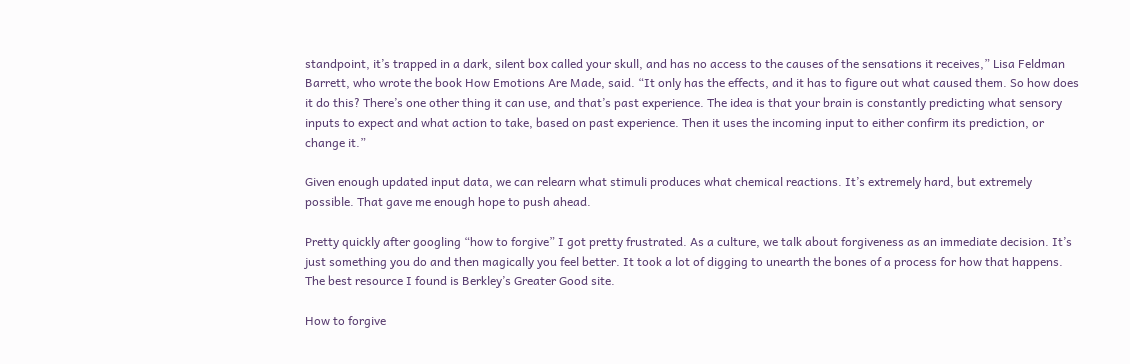standpoint, it’s trapped in a dark, silent box called your skull, and has no access to the causes of the sensations it receives,” Lisa Feldman Barrett, who wrote the book How Emotions Are Made, said. “It only has the effects, and it has to figure out what caused them. So how does it do this? There’s one other thing it can use, and that’s past experience. The idea is that your brain is constantly predicting what sensory inputs to expect and what action to take, based on past experience. Then it uses the incoming input to either confirm its prediction, or change it.”

Given enough updated input data, we can relearn what stimuli produces what chemical reactions. It’s extremely hard, but extremely possible. That gave me enough hope to push ahead.

Pretty quickly after googling “how to forgive” I got pretty frustrated. As a culture, we talk about forgiveness as an immediate decision. It’s just something you do and then magically you feel better. It took a lot of digging to unearth the bones of a process for how that happens. The best resource I found is Berkley’s Greater Good site.

How to forgive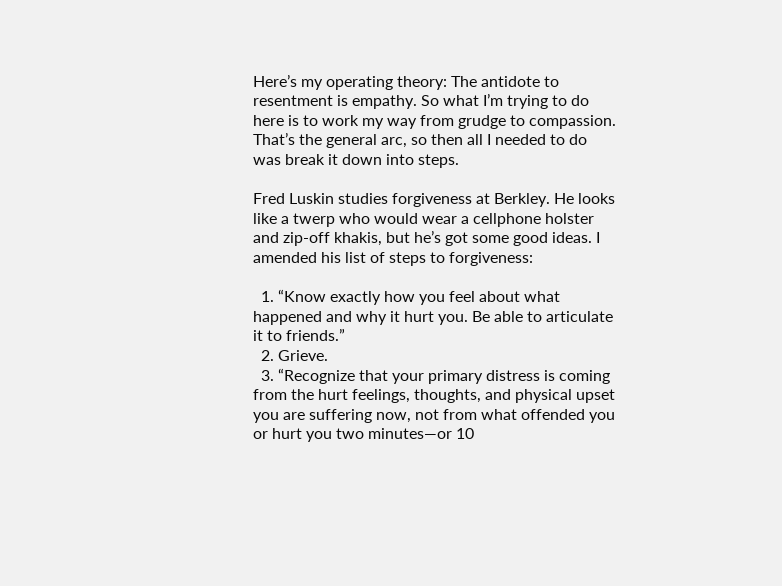Here’s my operating theory: The antidote to resentment is empathy. So what I’m trying to do here is to work my way from grudge to compassion. That’s the general arc, so then all I needed to do was break it down into steps.

Fred Luskin studies forgiveness at Berkley. He looks like a twerp who would wear a cellphone holster and zip-off khakis, but he’s got some good ideas. I amended his list of steps to forgiveness:

  1. “Know exactly how you feel about what happened and why it hurt you. Be able to articulate it to friends.”
  2. Grieve.
  3. “Recognize that your primary distress is coming from the hurt feelings, thoughts, and physical upset you are suffering now, not from what offended you or hurt you two minutes—or 10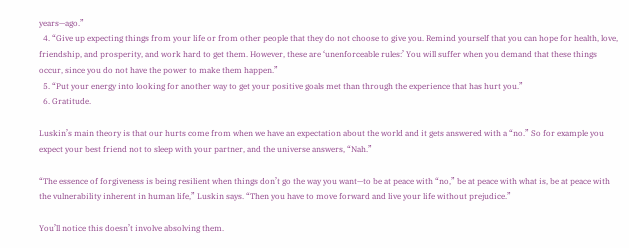years—ago.”
  4. “Give up expecting things from your life or from other people that they do not choose to give you. Remind yourself that you can hope for health, love, friendship, and prosperity, and work hard to get them. However, these are ‘unenforceable rules:’ You will suffer when you demand that these things occur, since you do not have the power to make them happen.”
  5. “Put your energy into looking for another way to get your positive goals met than through the experience that has hurt you.”
  6. Gratitude.

Luskin’s main theory is that our hurts come from when we have an expectation about the world and it gets answered with a “no.” So for example you expect your best friend not to sleep with your partner, and the universe answers, “Nah.”

“The essence of forgiveness is being resilient when things don’t go the way you want—to be at peace with “no,” be at peace with what is, be at peace with the vulnerability inherent in human life,” Luskin says. “Then you have to move forward and live your life without prejudice.”

You’ll notice this doesn’t involve absolving them.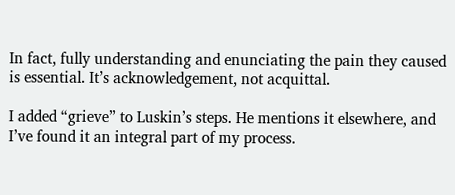In fact, fully understanding and enunciating the pain they caused is essential. It’s acknowledgement, not acquittal.

I added “grieve” to Luskin’s steps. He mentions it elsewhere, and I’ve found it an integral part of my process.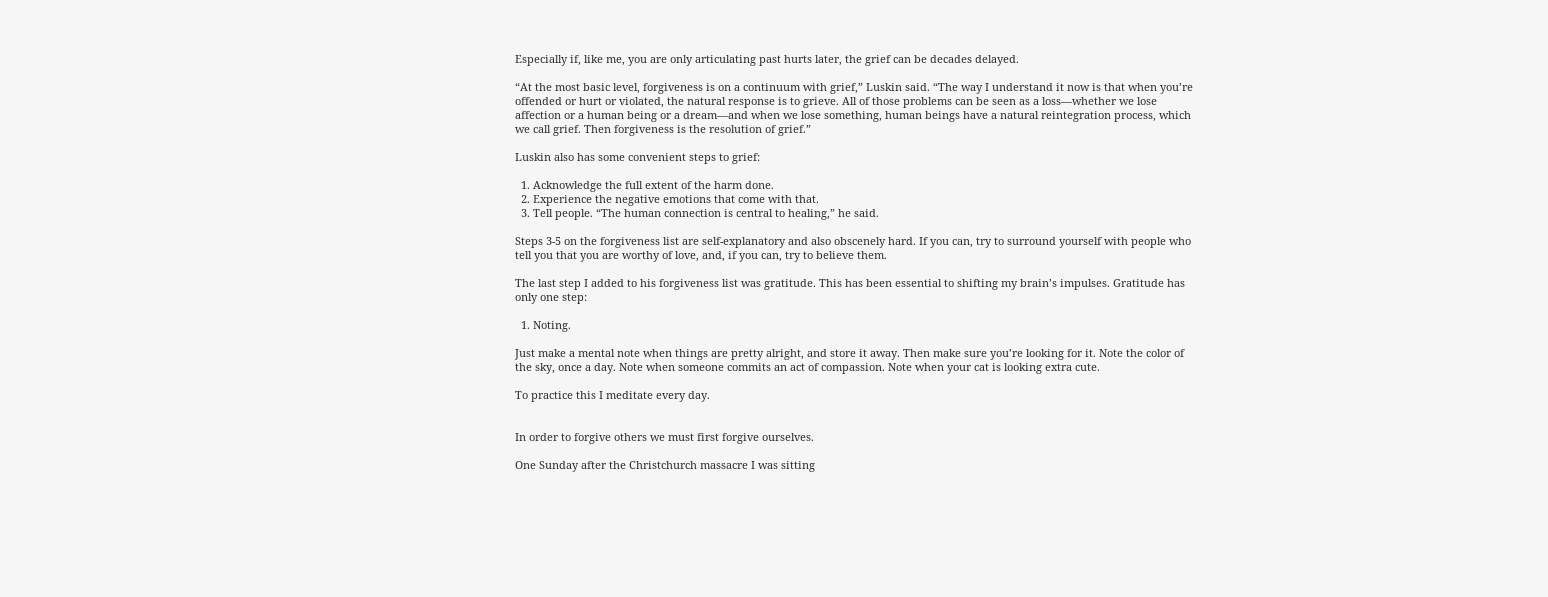Especially if, like me, you are only articulating past hurts later, the grief can be decades delayed.

“At the most basic level, forgiveness is on a continuum with grief,” Luskin said. “The way I understand it now is that when you’re offended or hurt or violated, the natural response is to grieve. All of those problems can be seen as a loss—whether we lose affection or a human being or a dream—and when we lose something, human beings have a natural reintegration process, which we call grief. Then forgiveness is the resolution of grief.”

Luskin also has some convenient steps to grief:

  1. Acknowledge the full extent of the harm done.
  2. Experience the negative emotions that come with that.
  3. Tell people. “The human connection is central to healing,” he said.

Steps 3-5 on the forgiveness list are self-explanatory and also obscenely hard. If you can, try to surround yourself with people who tell you that you are worthy of love, and, if you can, try to believe them.

The last step I added to his forgiveness list was gratitude. This has been essential to shifting my brain’s impulses. Gratitude has only one step:

  1. Noting.

Just make a mental note when things are pretty alright, and store it away. Then make sure you’re looking for it. Note the color of the sky, once a day. Note when someone commits an act of compassion. Note when your cat is looking extra cute.

To practice this I meditate every day.


In order to forgive others we must first forgive ourselves.

One Sunday after the Christchurch massacre I was sitting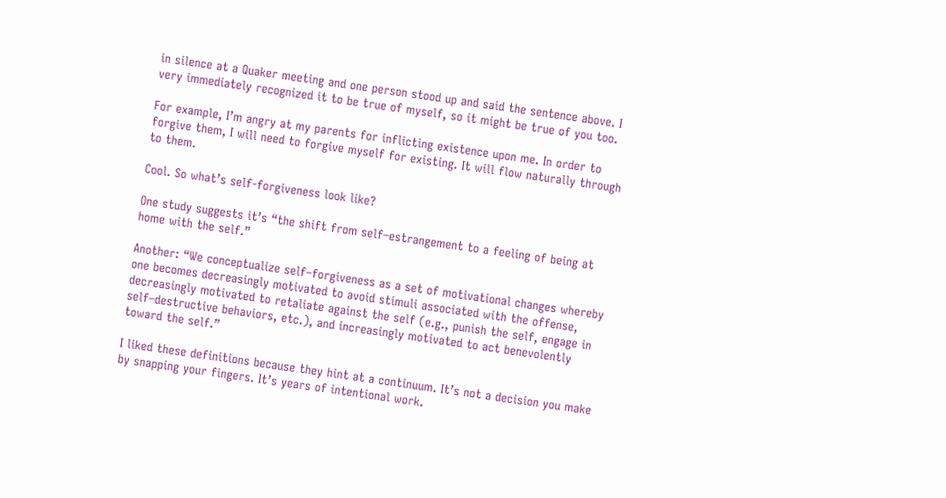in silence at a Quaker meeting and one person stood up and said the sentence above. I very immediately recognized it to be true of myself, so it might be true of you too.

For example, I’m angry at my parents for inflicting existence upon me. In order to forgive them, I will need to forgive myself for existing. It will flow naturally through to them.

Cool. So what’s self-forgiveness look like?

One study suggests it’s “the shift from self–estrangement to a feeling of being at home with the self.”

Another: “We conceptualize self–forgiveness as a set of motivational changes whereby one becomes decreasingly motivated to avoid stimuli associated with the offense, decreasingly motivated to retaliate against the self (e.g., punish the self, engage in self–destructive behaviors, etc.), and increasingly motivated to act benevolently toward the self.”

I liked these definitions because they hint at a continuum. It’s not a decision you make by snapping your fingers. It’s years of intentional work.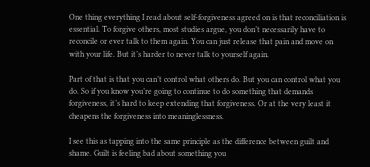One thing everything I read about self-forgiveness agreed on is that reconciliation is essential. To forgive others, most studies argue, you don’t necessarily have to reconcile or ever talk to them again. You can just release that pain and move on with your life. But it’s harder to never talk to yourself again.

Part of that is that you can’t control what others do. But you can control what you do. So if you know you’re going to continue to do something that demands forgiveness, it’s hard to keep extending that forgiveness. Or at the very least it cheapens the forgiveness into meaninglessness.

I see this as tapping into the same principle as the difference between guilt and shame. Guilt is feeling bad about something you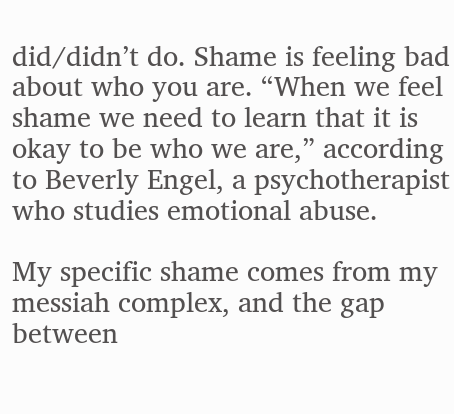did/didn’t do. Shame is feeling bad about who you are. “When we feel shame we need to learn that it is okay to be who we are,” according to Beverly Engel, a psychotherapist who studies emotional abuse.

My specific shame comes from my messiah complex, and the gap between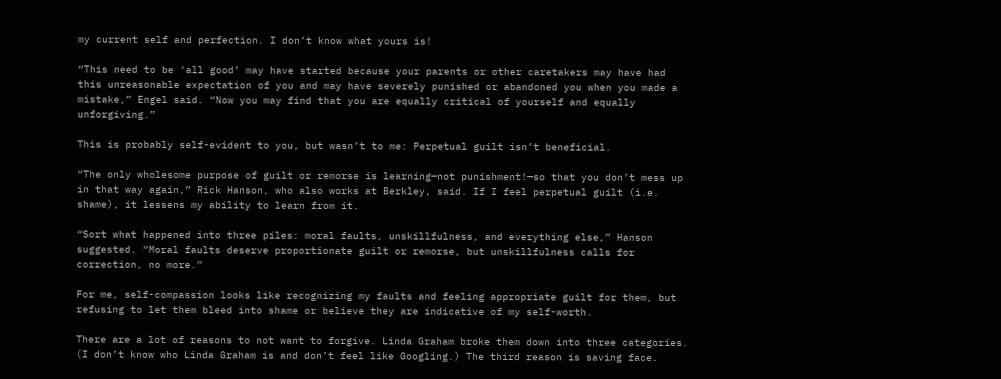my current self and perfection. I don’t know what yours is!

“This need to be ‘all good’ may have started because your parents or other caretakers may have had this unreasonable expectation of you and may have severely punished or abandoned you when you made a mistake,” Engel said. “Now you may find that you are equally critical of yourself and equally unforgiving.”

This is probably self-evident to you, but wasn’t to me: Perpetual guilt isn’t beneficial.

“The only wholesome purpose of guilt or remorse is learning—not punishment!—so that you don’t mess up in that way again,” Rick Hanson, who also works at Berkley, said. If I feel perpetual guilt (i.e. shame), it lessens my ability to learn from it.

“Sort what happened into three piles: moral faults, unskillfulness, and everything else,” Hanson suggested. “Moral faults deserve proportionate guilt or remorse, but unskillfulness calls for correction, no more.”

For me, self-compassion looks like recognizing my faults and feeling appropriate guilt for them, but refusing to let them bleed into shame or believe they are indicative of my self-worth.

There are a lot of reasons to not want to forgive. Linda Graham broke them down into three categories. (I don’t know who Linda Graham is and don’t feel like Googling.) The third reason is saving face.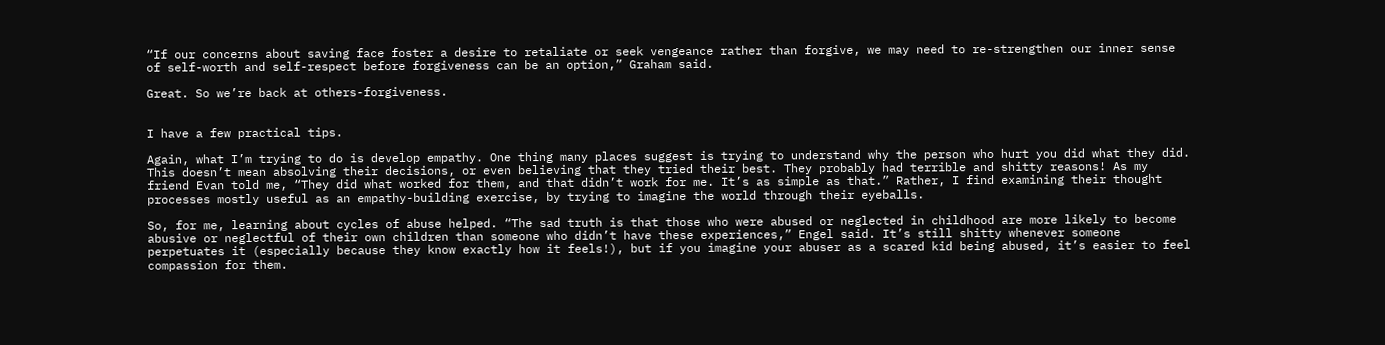“If our concerns about saving face foster a desire to retaliate or seek vengeance rather than forgive, we may need to re-strengthen our inner sense of self-worth and self-respect before forgiveness can be an option,” Graham said.

Great. So we’re back at others-forgiveness.


I have a few practical tips.

Again, what I’m trying to do is develop empathy. One thing many places suggest is trying to understand why the person who hurt you did what they did. This doesn’t mean absolving their decisions, or even believing that they tried their best. They probably had terrible and shitty reasons! As my friend Evan told me, “They did what worked for them, and that didn’t work for me. It’s as simple as that.” Rather, I find examining their thought processes mostly useful as an empathy-building exercise, by trying to imagine the world through their eyeballs.

So, for me, learning about cycles of abuse helped. “The sad truth is that those who were abused or neglected in childhood are more likely to become abusive or neglectful of their own children than someone who didn’t have these experiences,” Engel said. It’s still shitty whenever someone perpetuates it (especially because they know exactly how it feels!), but if you imagine your abuser as a scared kid being abused, it’s easier to feel compassion for them.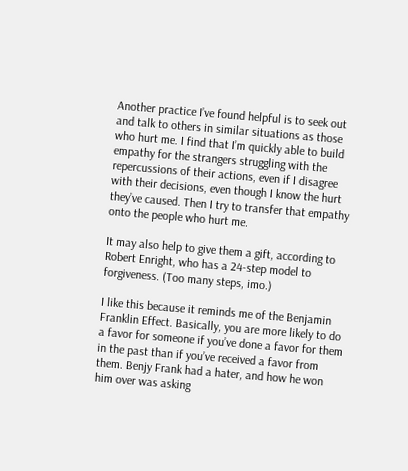Another practice I’ve found helpful is to seek out and talk to others in similar situations as those who hurt me. I find that I’m quickly able to build empathy for the strangers struggling with the repercussions of their actions, even if I disagree with their decisions, even though I know the hurt they’ve caused. Then I try to transfer that empathy onto the people who hurt me.

It may also help to give them a gift, according to Robert Enright, who has a 24-step model to forgiveness. (Too many steps, imo.)

I like this because it reminds me of the Benjamin Franklin Effect. Basically, you are more likely to do a favor for someone if you’ve done a favor for them in the past than if you’ve received a favor from them. Benjy Frank had a hater, and how he won him over was asking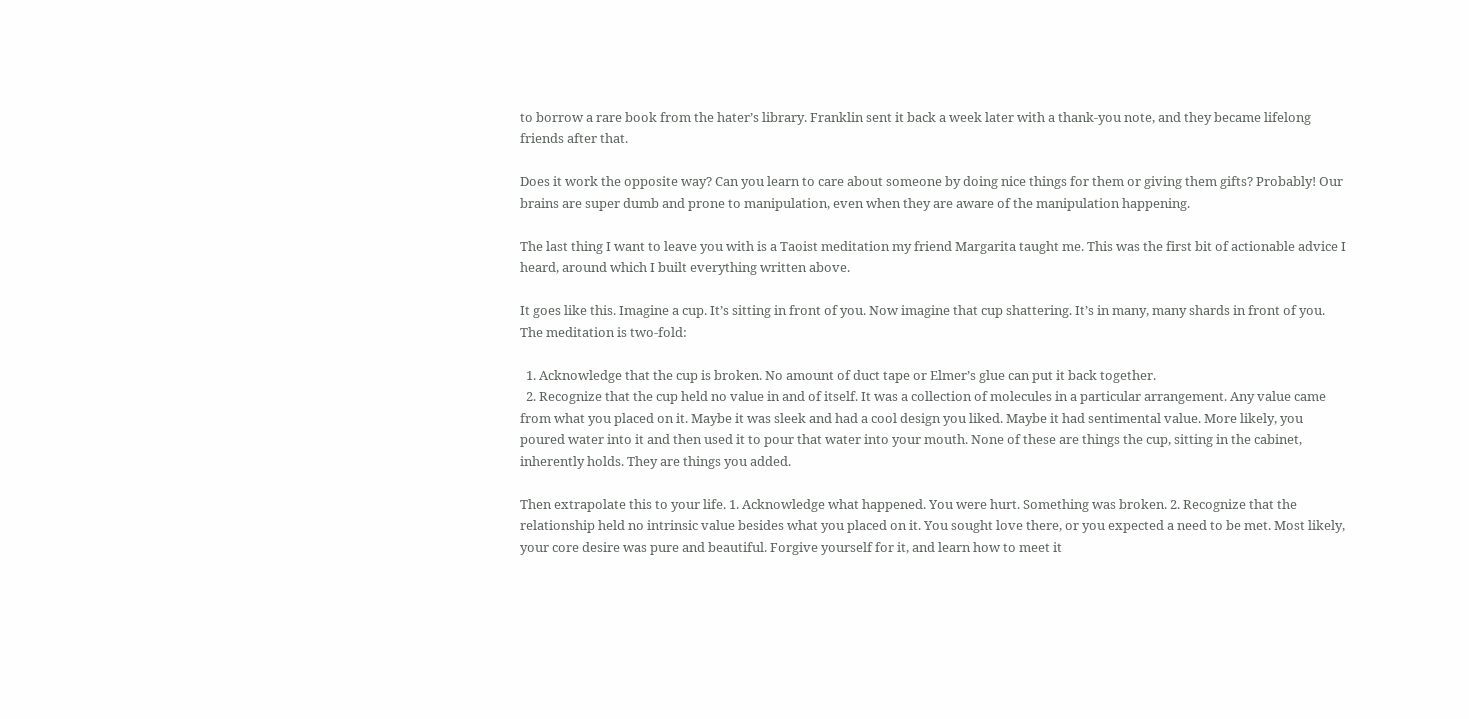to borrow a rare book from the hater’s library. Franklin sent it back a week later with a thank-you note, and they became lifelong friends after that.

Does it work the opposite way? Can you learn to care about someone by doing nice things for them or giving them gifts? Probably! Our brains are super dumb and prone to manipulation, even when they are aware of the manipulation happening.

The last thing I want to leave you with is a Taoist meditation my friend Margarita taught me. This was the first bit of actionable advice I heard, around which I built everything written above.

It goes like this. Imagine a cup. It’s sitting in front of you. Now imagine that cup shattering. It’s in many, many shards in front of you. The meditation is two-fold:

  1. Acknowledge that the cup is broken. No amount of duct tape or Elmer’s glue can put it back together.
  2. Recognize that the cup held no value in and of itself. It was a collection of molecules in a particular arrangement. Any value came from what you placed on it. Maybe it was sleek and had a cool design you liked. Maybe it had sentimental value. More likely, you poured water into it and then used it to pour that water into your mouth. None of these are things the cup, sitting in the cabinet, inherently holds. They are things you added.

Then extrapolate this to your life. 1. Acknowledge what happened. You were hurt. Something was broken. 2. Recognize that the relationship held no intrinsic value besides what you placed on it. You sought love there, or you expected a need to be met. Most likely, your core desire was pure and beautiful. Forgive yourself for it, and learn how to meet it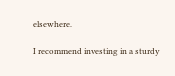elsewhere.

I recommend investing in a sturdy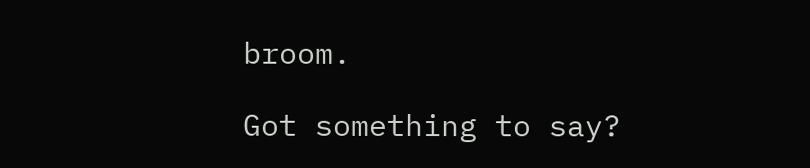broom.

Got something to say?